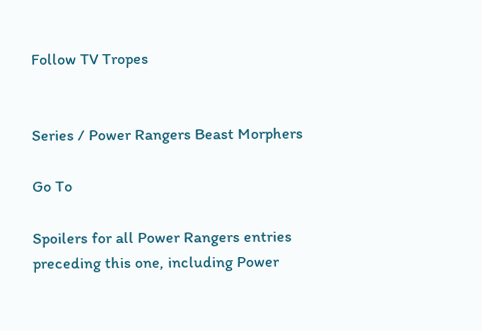Follow TV Tropes


Series / Power Rangers Beast Morphers

Go To

Spoilers for all Power Rangers entries preceding this one, including Power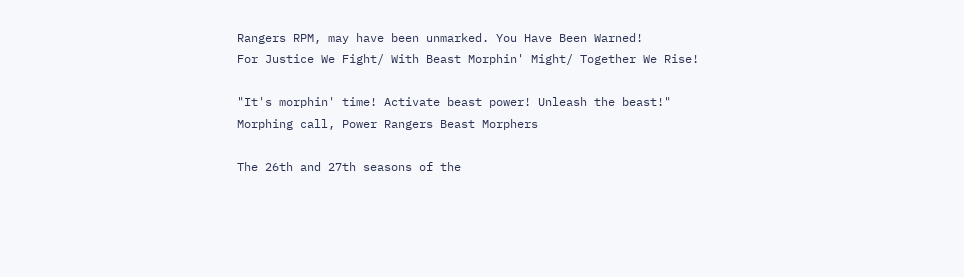Rangers RPM, may have been unmarked. You Have Been Warned!
For Justice We Fight/ With Beast Morphin' Might/ Together We Rise!

"It's morphin' time! Activate beast power! Unleash the beast!"
Morphing call, Power Rangers Beast Morphers

The 26th and 27th seasons of the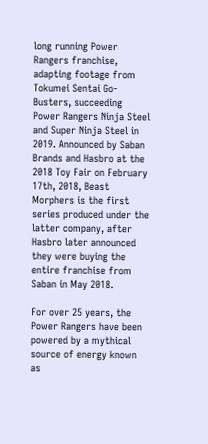long running Power Rangers franchise, adapting footage from Tokumei Sentai Go-Busters, succeeding Power Rangers Ninja Steel and Super Ninja Steel in 2019. Announced by Saban Brands and Hasbro at the 2018 Toy Fair on February 17th, 2018, Beast Morphers is the first series produced under the latter company, after Hasbro later announced they were buying the entire franchise from Saban in May 2018.

For over 25 years, the Power Rangers have been powered by a mythical source of energy known as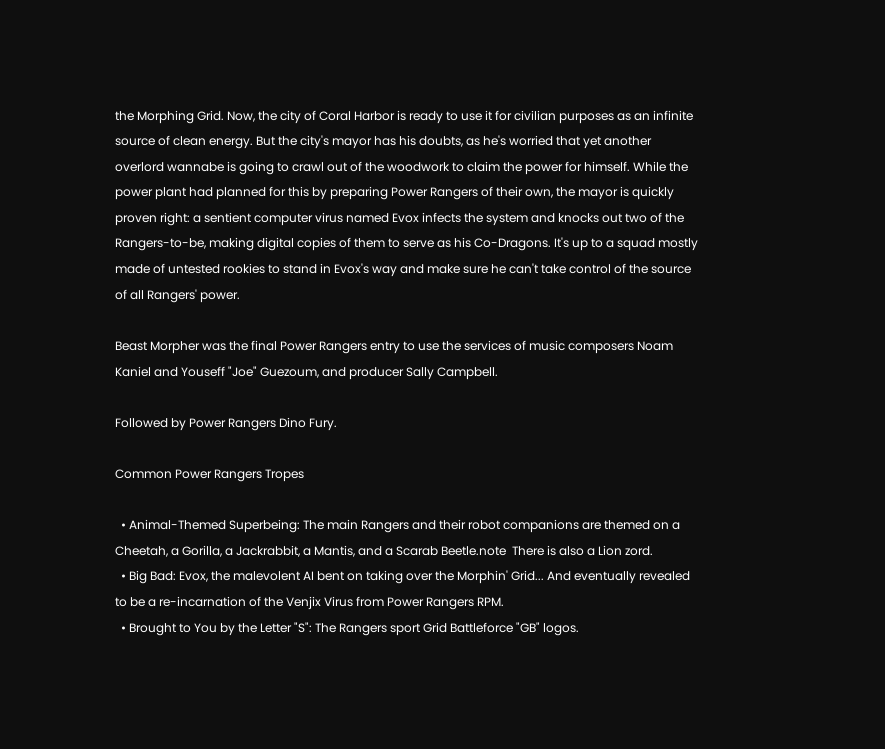the Morphing Grid. Now, the city of Coral Harbor is ready to use it for civilian purposes as an infinite source of clean energy. But the city's mayor has his doubts, as he's worried that yet another overlord wannabe is going to crawl out of the woodwork to claim the power for himself. While the power plant had planned for this by preparing Power Rangers of their own, the mayor is quickly proven right: a sentient computer virus named Evox infects the system and knocks out two of the Rangers-to-be, making digital copies of them to serve as his Co-Dragons. It's up to a squad mostly made of untested rookies to stand in Evox's way and make sure he can't take control of the source of all Rangers' power.

Beast Morpher was the final Power Rangers entry to use the services of music composers Noam Kaniel and Youseff "Joe" Guezoum, and producer Sally Campbell.

Followed by Power Rangers Dino Fury.

Common Power Rangers Tropes

  • Animal-Themed Superbeing: The main Rangers and their robot companions are themed on a Cheetah, a Gorilla, a Jackrabbit, a Mantis, and a Scarab Beetle.note  There is also a Lion zord.
  • Big Bad: Evox, the malevolent AI bent on taking over the Morphin' Grid... And eventually revealed to be a re-incarnation of the Venjix Virus from Power Rangers RPM.
  • Brought to You by the Letter "S": The Rangers sport Grid Battleforce "GB" logos.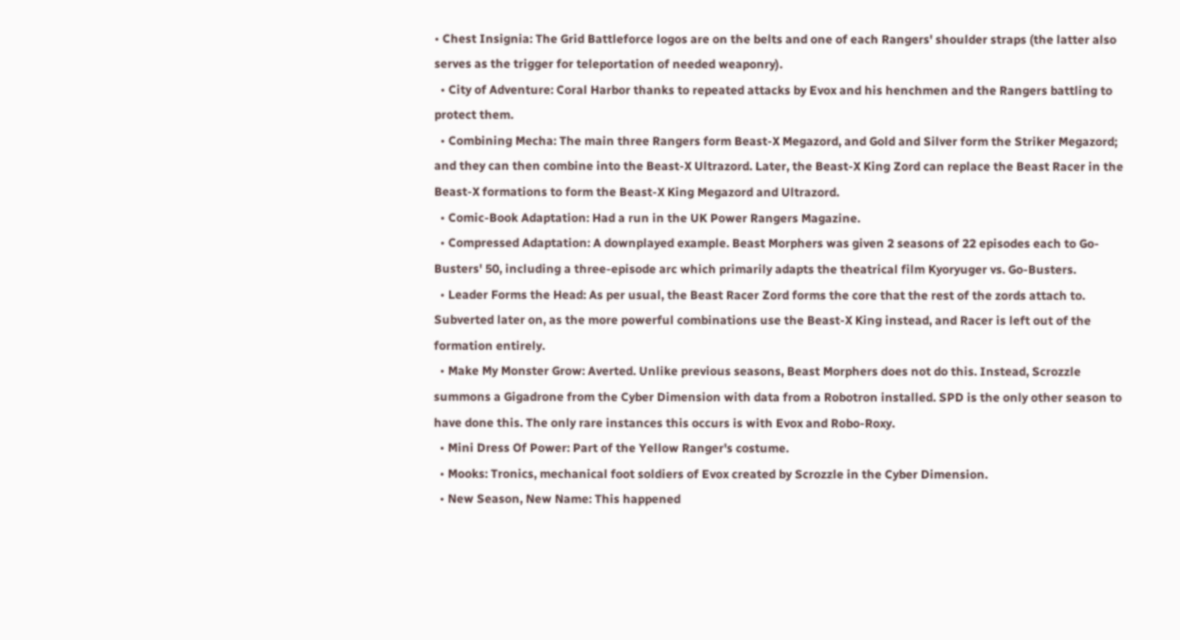• Chest Insignia: The Grid Battleforce logos are on the belts and one of each Rangers' shoulder straps (the latter also serves as the trigger for teleportation of needed weaponry).
  • City of Adventure: Coral Harbor thanks to repeated attacks by Evox and his henchmen and the Rangers battling to protect them.
  • Combining Mecha: The main three Rangers form Beast-X Megazord, and Gold and Silver form the Striker Megazord; and they can then combine into the Beast-X Ultrazord. Later, the Beast-X King Zord can replace the Beast Racer in the Beast-X formations to form the Beast-X King Megazord and Ultrazord.
  • Comic-Book Adaptation: Had a run in the UK Power Rangers Magazine.
  • Compressed Adaptation: A downplayed example. Beast Morphers was given 2 seasons of 22 episodes each to Go-Busters' 50, including a three-episode arc which primarily adapts the theatrical film Kyoryuger vs. Go-Busters.
  • Leader Forms the Head: As per usual, the Beast Racer Zord forms the core that the rest of the zords attach to. Subverted later on, as the more powerful combinations use the Beast-X King instead, and Racer is left out of the formation entirely.
  • Make My Monster Grow: Averted. Unlike previous seasons, Beast Morphers does not do this. Instead, Scrozzle summons a Gigadrone from the Cyber Dimension with data from a Robotron installed. SPD is the only other season to have done this. The only rare instances this occurs is with Evox and Robo-Roxy.
  • Mini Dress Of Power: Part of the Yellow Ranger's costume.
  • Mooks: Tronics, mechanical foot soldiers of Evox created by Scrozzle in the Cyber Dimension.
  • New Season, New Name: This happened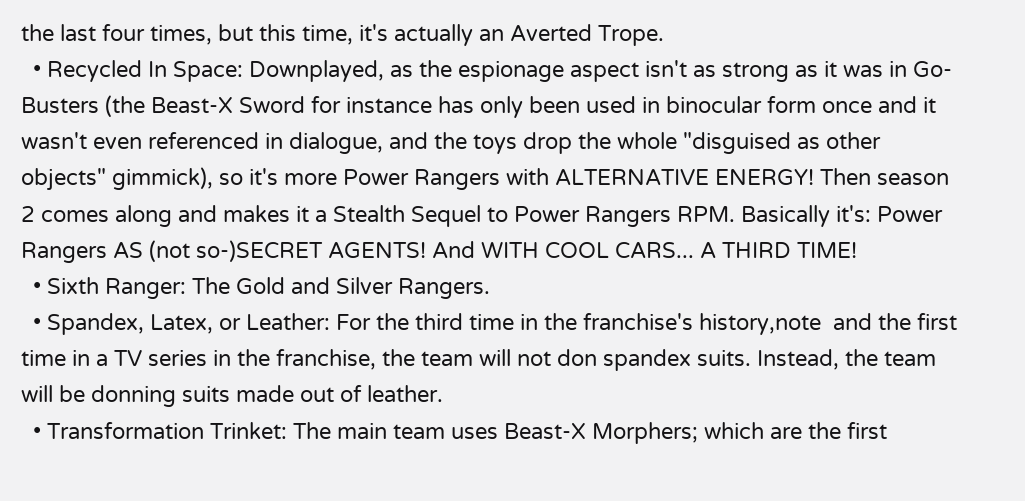the last four times, but this time, it's actually an Averted Trope.
  • Recycled In Space: Downplayed, as the espionage aspect isn't as strong as it was in Go-Busters (the Beast-X Sword for instance has only been used in binocular form once and it wasn't even referenced in dialogue, and the toys drop the whole "disguised as other objects" gimmick), so it's more Power Rangers with ALTERNATIVE ENERGY! Then season 2 comes along and makes it a Stealth Sequel to Power Rangers RPM. Basically it's: Power Rangers AS (not so-)SECRET AGENTS! And WITH COOL CARS... A THIRD TIME!
  • Sixth Ranger: The Gold and Silver Rangers.
  • Spandex, Latex, or Leather: For the third time in the franchise's history,note  and the first time in a TV series in the franchise, the team will not don spandex suits. Instead, the team will be donning suits made out of leather.
  • Transformation Trinket: The main team uses Beast-X Morphers; which are the first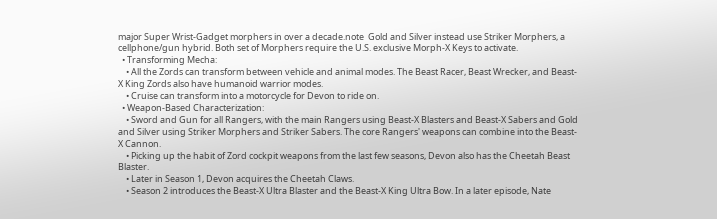major Super Wrist-Gadget morphers in over a decade.note  Gold and Silver instead use Striker Morphers, a cellphone/gun hybrid. Both set of Morphers require the U.S. exclusive Morph-X Keys to activate.
  • Transforming Mecha:
    • All the Zords can transform between vehicle and animal modes. The Beast Racer, Beast Wrecker, and Beast-X King Zords also have humanoid warrior modes.
    • Cruise can transform into a motorcycle for Devon to ride on.
  • Weapon-Based Characterization:
    • Sword and Gun for all Rangers, with the main Rangers using Beast-X Blasters and Beast-X Sabers and Gold and Silver using Striker Morphers and Striker Sabers. The core Rangers' weapons can combine into the Beast-X Cannon.
    • Picking up the habit of Zord cockpit weapons from the last few seasons, Devon also has the Cheetah Beast Blaster.
    • Later in Season 1, Devon acquires the Cheetah Claws.
    • Season 2 introduces the Beast-X Ultra Blaster and the Beast-X King Ultra Bow. In a later episode, Nate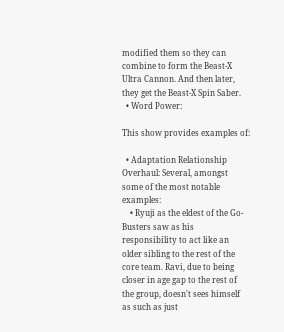modified them so they can combine to form the Beast-X Ultra Cannon. And then later, they get the Beast-X Spin Saber.
  • Word Power:

This show provides examples of:

  • Adaptation Relationship Overhaul: Several, amongst some of the most notable examples:
    • Ryuji as the eldest of the Go-Busters saw as his responsibility to act like an older sibling to the rest of the core team. Ravi, due to being closer in age gap to the rest of the group, doesn't sees himself as such as just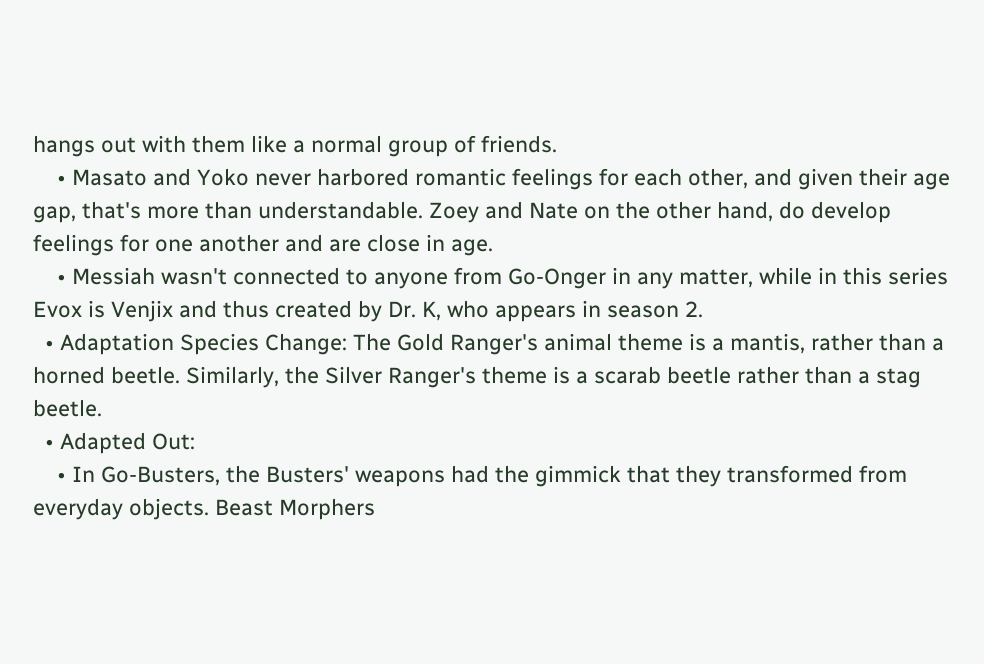hangs out with them like a normal group of friends.
    • Masato and Yoko never harbored romantic feelings for each other, and given their age gap, that's more than understandable. Zoey and Nate on the other hand, do develop feelings for one another and are close in age.
    • Messiah wasn't connected to anyone from Go-Onger in any matter, while in this series Evox is Venjix and thus created by Dr. K, who appears in season 2.
  • Adaptation Species Change: The Gold Ranger's animal theme is a mantis, rather than a horned beetle. Similarly, the Silver Ranger's theme is a scarab beetle rather than a stag beetle.
  • Adapted Out:
    • In Go-Busters, the Busters' weapons had the gimmick that they transformed from everyday objects. Beast Morphers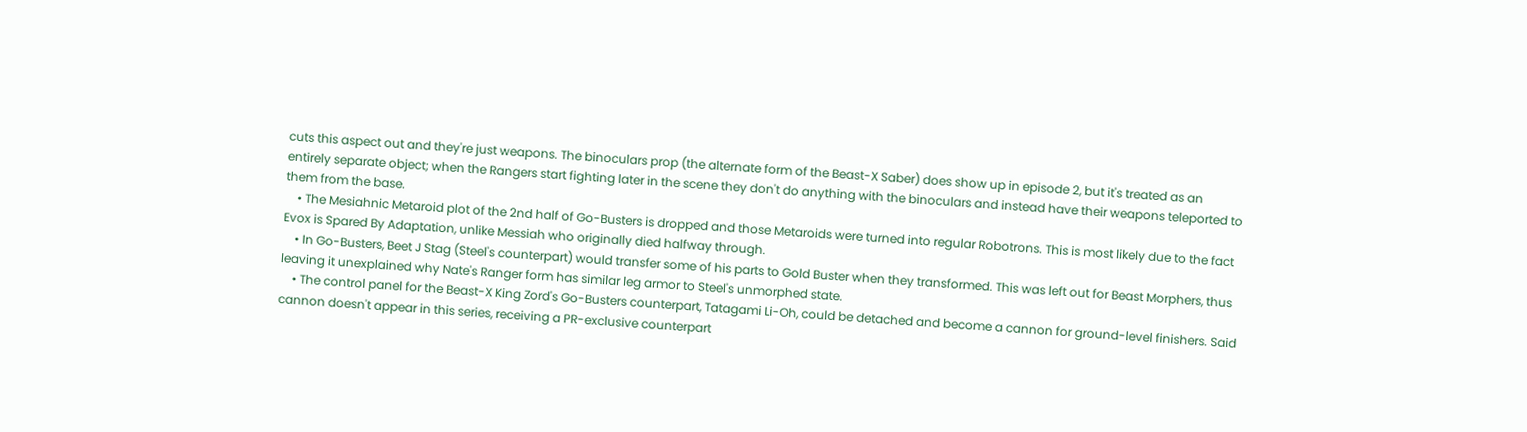cuts this aspect out and they're just weapons. The binoculars prop (the alternate form of the Beast-X Saber) does show up in episode 2, but it's treated as an entirely separate object; when the Rangers start fighting later in the scene they don't do anything with the binoculars and instead have their weapons teleported to them from the base.
    • The Mesiahnic Metaroid plot of the 2nd half of Go-Busters is dropped and those Metaroids were turned into regular Robotrons. This is most likely due to the fact Evox is Spared By Adaptation, unlike Messiah who originally died halfway through.
    • In Go-Busters, Beet J Stag (Steel's counterpart) would transfer some of his parts to Gold Buster when they transformed. This was left out for Beast Morphers, thus leaving it unexplained why Nate's Ranger form has similar leg armor to Steel's unmorphed state.
    • The control panel for the Beast-X King Zord's Go-Busters counterpart, Tatagami Li-Oh, could be detached and become a cannon for ground-level finishers. Said cannon doesn't appear in this series, receiving a PR-exclusive counterpart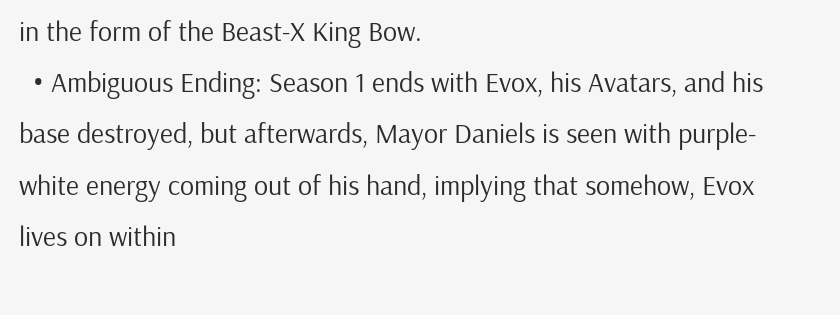in the form of the Beast-X King Bow.
  • Ambiguous Ending: Season 1 ends with Evox, his Avatars, and his base destroyed, but afterwards, Mayor Daniels is seen with purple-white energy coming out of his hand, implying that somehow, Evox lives on within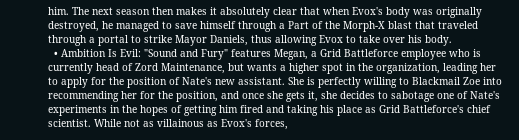him. The next season then makes it absolutely clear that when Evox's body was originally destroyed, he managed to save himself through a Part of the Morph-X blast that traveled through a portal to strike Mayor Daniels, thus allowing Evox to take over his body.
  • Ambition Is Evil: "Sound and Fury" features Megan, a Grid Battleforce employee who is currently head of Zord Maintenance, but wants a higher spot in the organization, leading her to apply for the position of Nate's new assistant. She is perfectly willing to Blackmail Zoe into recommending her for the position, and once she gets it, she decides to sabotage one of Nate's experiments in the hopes of getting him fired and taking his place as Grid Battleforce's chief scientist. While not as villainous as Evox's forces,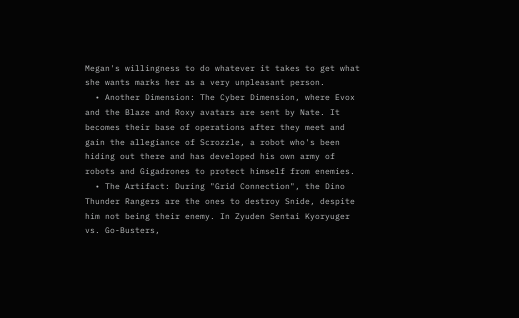Megan's willingness to do whatever it takes to get what she wants marks her as a very unpleasant person.
  • Another Dimension: The Cyber Dimension, where Evox and the Blaze and Roxy avatars are sent by Nate. It becomes their base of operations after they meet and gain the allegiance of Scrozzle, a robot who's been hiding out there and has developed his own army of robots and Gigadrones to protect himself from enemies.
  • The Artifact: During "Grid Connection", the Dino Thunder Rangers are the ones to destroy Snide, despite him not being their enemy. In Zyuden Sentai Kyoryuger vs. Go-Busters,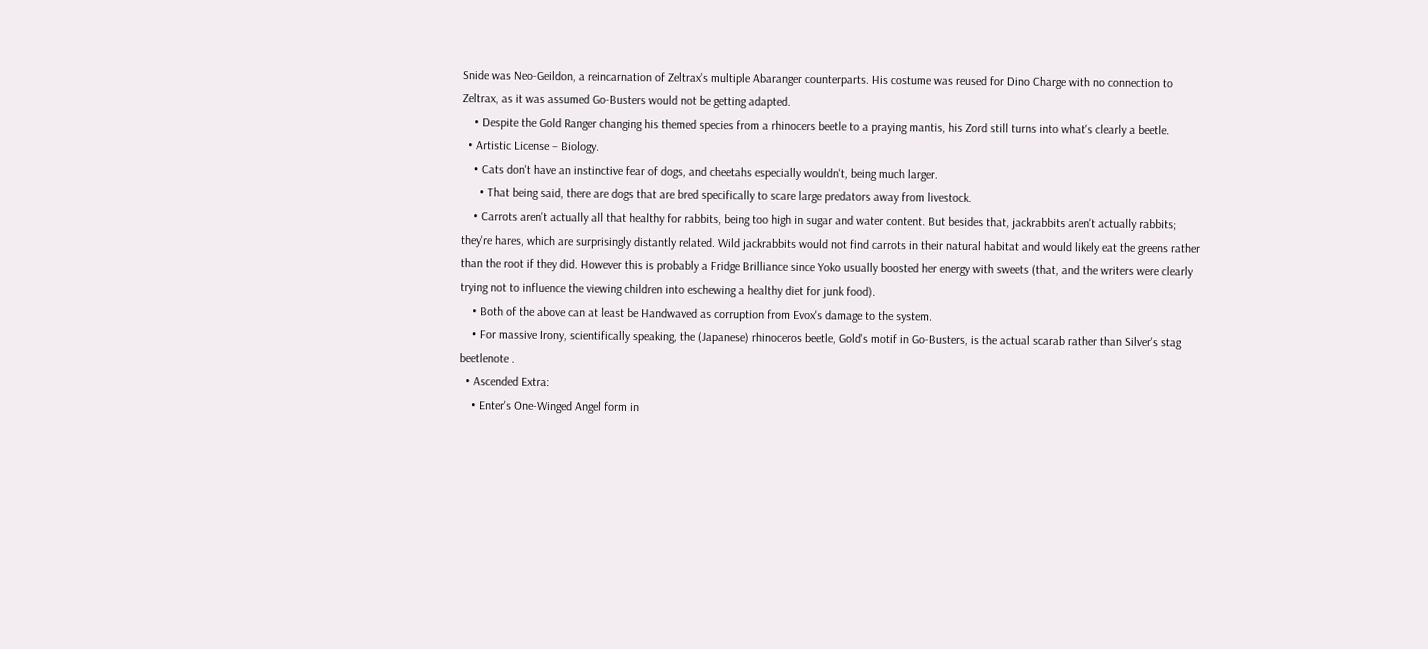Snide was Neo-Geildon, a reincarnation of Zeltrax's multiple Abaranger counterparts. His costume was reused for Dino Charge with no connection to Zeltrax, as it was assumed Go-Busters would not be getting adapted.
    • Despite the Gold Ranger changing his themed species from a rhinocers beetle to a praying mantis, his Zord still turns into what's clearly a beetle.
  • Artistic License – Biology.
    • Cats don't have an instinctive fear of dogs, and cheetahs especially wouldn't, being much larger.
      • That being said, there are dogs that are bred specifically to scare large predators away from livestock.
    • Carrots aren't actually all that healthy for rabbits, being too high in sugar and water content. But besides that, jackrabbits aren't actually rabbits; they're hares, which are surprisingly distantly related. Wild jackrabbits would not find carrots in their natural habitat and would likely eat the greens rather than the root if they did. However this is probably a Fridge Brilliance since Yoko usually boosted her energy with sweets (that, and the writers were clearly trying not to influence the viewing children into eschewing a healthy diet for junk food).
    • Both of the above can at least be Handwaved as corruption from Evox's damage to the system.
    • For massive Irony, scientifically speaking, the (Japanese) rhinoceros beetle, Gold's motif in Go-Busters, is the actual scarab rather than Silver's stag beetlenote .
  • Ascended Extra:
    • Enter's One-Winged Angel form in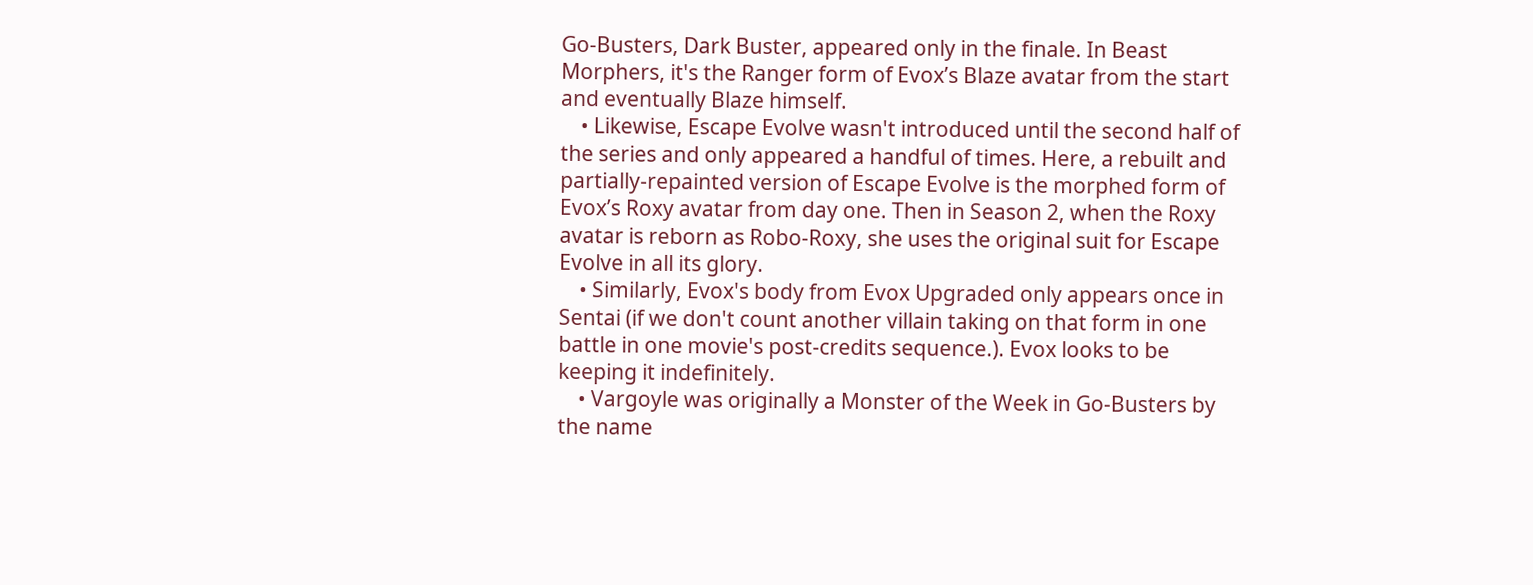Go-Busters, Dark Buster, appeared only in the finale. In Beast Morphers, it's the Ranger form of Evox’s Blaze avatar from the start and eventually Blaze himself.
    • Likewise, Escape Evolve wasn't introduced until the second half of the series and only appeared a handful of times. Here, a rebuilt and partially-repainted version of Escape Evolve is the morphed form of Evox’s Roxy avatar from day one. Then in Season 2, when the Roxy avatar is reborn as Robo-Roxy, she uses the original suit for Escape Evolve in all its glory.
    • Similarly, Evox's body from Evox Upgraded only appears once in Sentai (if we don't count another villain taking on that form in one battle in one movie's post-credits sequence.). Evox looks to be keeping it indefinitely.
    • Vargoyle was originally a Monster of the Week in Go-Busters by the name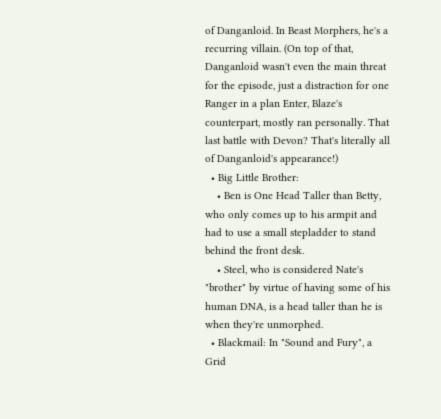of Danganloid. In Beast Morphers, he's a recurring villain. (On top of that, Danganloid wasn't even the main threat for the episode, just a distraction for one Ranger in a plan Enter, Blaze's counterpart, mostly ran personally. That last battle with Devon? That's literally all of Danganloid's appearance!)
  • Big Little Brother:
    • Ben is One Head Taller than Betty, who only comes up to his armpit and had to use a small stepladder to stand behind the front desk.
    • Steel, who is considered Nate's "brother" by virtue of having some of his human DNA, is a head taller than he is when they're unmorphed.
  • Blackmail: In "Sound and Fury", a Grid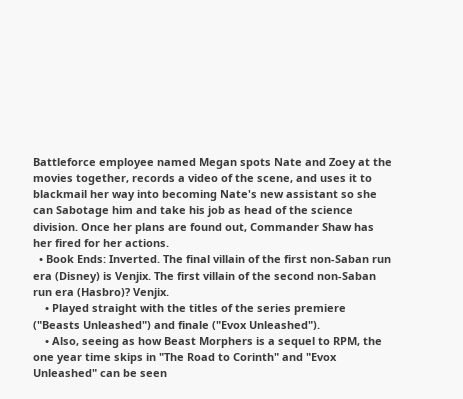Battleforce employee named Megan spots Nate and Zoey at the movies together, records a video of the scene, and uses it to blackmail her way into becoming Nate's new assistant so she can Sabotage him and take his job as head of the science division. Once her plans are found out, Commander Shaw has her fired for her actions.
  • Book Ends: Inverted. The final villain of the first non-Saban run era (Disney) is Venjix. The first villain of the second non-Saban run era (Hasbro)? Venjix.
    • Played straight with the titles of the series premiere ("Beasts Unleashed") and finale ("Evox Unleashed").
    • Also, seeing as how Beast Morphers is a sequel to RPM, the one year time skips in "The Road to Corinth" and "Evox Unleashed" can be seen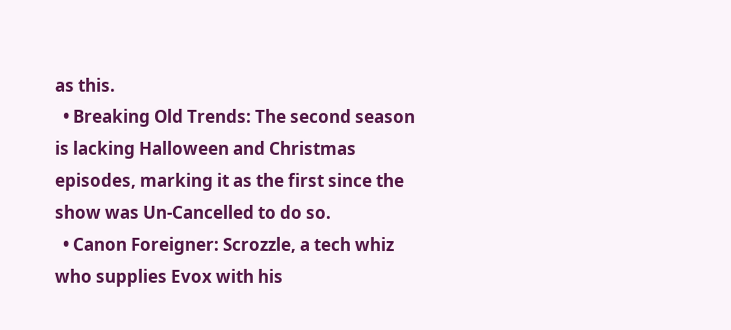as this.
  • Breaking Old Trends: The second season is lacking Halloween and Christmas episodes, marking it as the first since the show was Un-Cancelled to do so.
  • Canon Foreigner: Scrozzle, a tech whiz who supplies Evox with his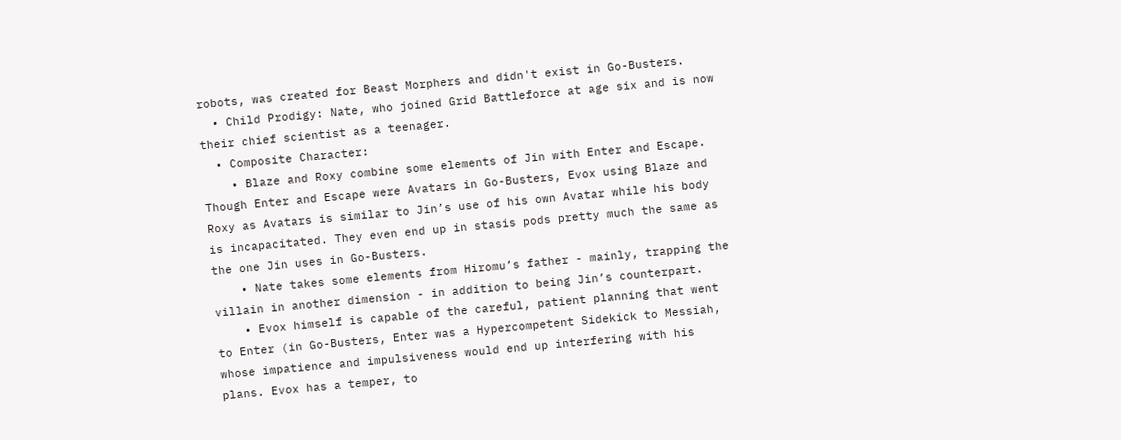robots, was created for Beast Morphers and didn't exist in Go-Busters.
  • Child Prodigy: Nate, who joined Grid Battleforce at age six and is now their chief scientist as a teenager.
  • Composite Character:
    • Blaze and Roxy combine some elements of Jin with Enter and Escape. Though Enter and Escape were Avatars in Go-Busters, Evox using Blaze and Roxy as Avatars is similar to Jin’s use of his own Avatar while his body is incapacitated. They even end up in stasis pods pretty much the same as the one Jin uses in Go-Busters.
    • Nate takes some elements from Hiromu’s father - mainly, trapping the villain in another dimension - in addition to being Jin’s counterpart.
    • Evox himself is capable of the careful, patient planning that went to Enter (in Go-Busters, Enter was a Hypercompetent Sidekick to Messiah, whose impatience and impulsiveness would end up interfering with his plans. Evox has a temper, to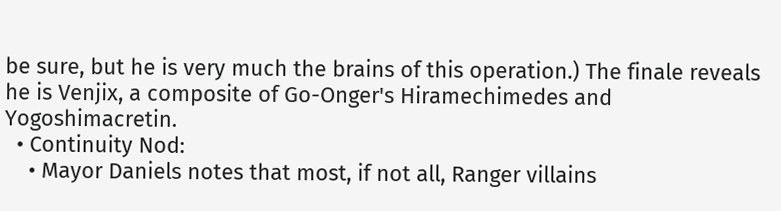be sure, but he is very much the brains of this operation.) The finale reveals he is Venjix, a composite of Go-Onger's Hiramechimedes and Yogoshimacretin.
  • Continuity Nod:
    • Mayor Daniels notes that most, if not all, Ranger villains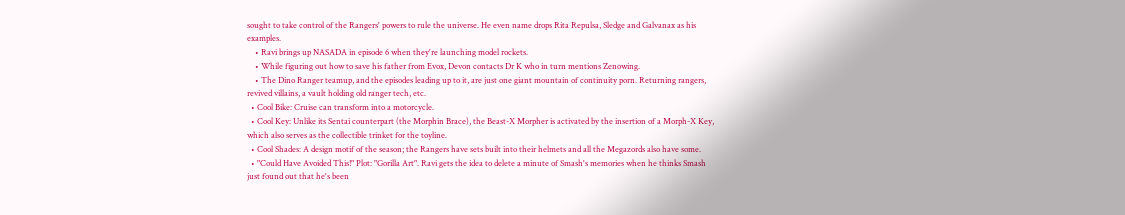sought to take control of the Rangers' powers to rule the universe. He even name drops Rita Repulsa, Sledge and Galvanax as his examples.
    • Ravi brings up NASADA in episode 6 when they're launching model rockets.
    • While figuring out how to save his father from Evox, Devon contacts Dr K who in turn mentions Zenowing.
    • The Dino Ranger teamup, and the episodes leading up to it, are just one giant mountain of continuity porn. Returning rangers, revived villains, a vault holding old ranger tech, etc.
  • Cool Bike: Cruise can transform into a motorcycle.
  • Cool Key: Unlike its Sentai counterpart (the Morphin Brace), the Beast-X Morpher is activated by the insertion of a Morph-X Key, which also serves as the collectible trinket for the toyline.
  • Cool Shades: A design motif of the season; the Rangers have sets built into their helmets and all the Megazords also have some.
  • "Could Have Avoided This!" Plot: "Gorilla Art". Ravi gets the idea to delete a minute of Smash's memories when he thinks Smash just found out that he's been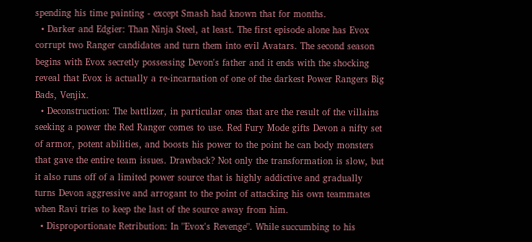spending his time painting - except Smash had known that for months.
  • Darker and Edgier: Than Ninja Steel, at least. The first episode alone has Evox corrupt two Ranger candidates and turn them into evil Avatars. The second season begins with Evox secretly possessing Devon's father and it ends with the shocking reveal that Evox is actually a re-incarnation of one of the darkest Power Rangers Big Bads, Venjix.
  • Deconstruction: The battlizer, in particular ones that are the result of the villains seeking a power the Red Ranger comes to use. Red Fury Mode gifts Devon a nifty set of armor, potent abilities, and boosts his power to the point he can body monsters that gave the entire team issues. Drawback? Not only the transformation is slow, but it also runs off of a limited power source that is highly addictive and gradually turns Devon aggressive and arrogant to the point of attacking his own teammates when Ravi tries to keep the last of the source away from him.
  • Disproportionate Retribution: In "Evox's Revenge". While succumbing to his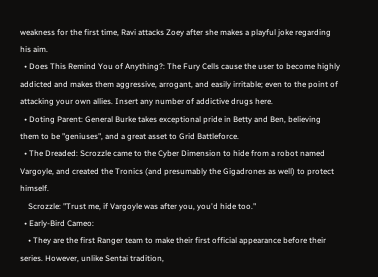weakness for the first time, Ravi attacks Zoey after she makes a playful joke regarding his aim.
  • Does This Remind You of Anything?: The Fury Cells cause the user to become highly addicted and makes them aggressive, arrogant, and easily irritable; even to the point of attacking your own allies. Insert any number of addictive drugs here.
  • Doting Parent: General Burke takes exceptional pride in Betty and Ben, believing them to be "geniuses", and a great asset to Grid Battleforce.
  • The Dreaded: Scrozzle came to the Cyber Dimension to hide from a robot named Vargoyle, and created the Tronics (and presumably the Gigadrones as well) to protect himself.
    Scrozzle: "Trust me, if Vargoyle was after you, you'd hide too."
  • Early-Bird Cameo:
    • They are the first Ranger team to make their first official appearance before their series. However, unlike Sentai tradition,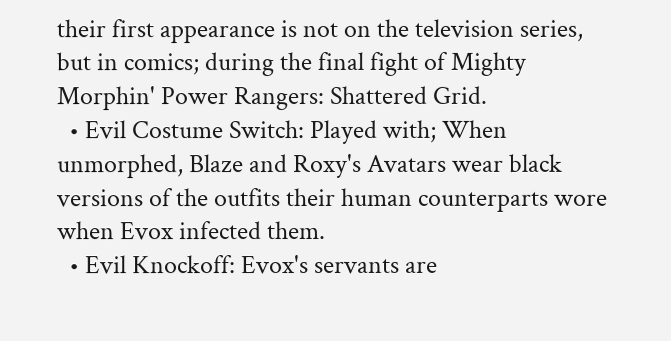their first appearance is not on the television series, but in comics; during the final fight of Mighty Morphin' Power Rangers: Shattered Grid.
  • Evil Costume Switch: Played with; When unmorphed, Blaze and Roxy's Avatars wear black versions of the outfits their human counterparts wore when Evox infected them.
  • Evil Knockoff: Evox's servants are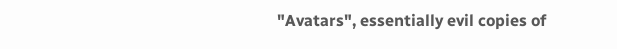"Avatars", essentially evil copies of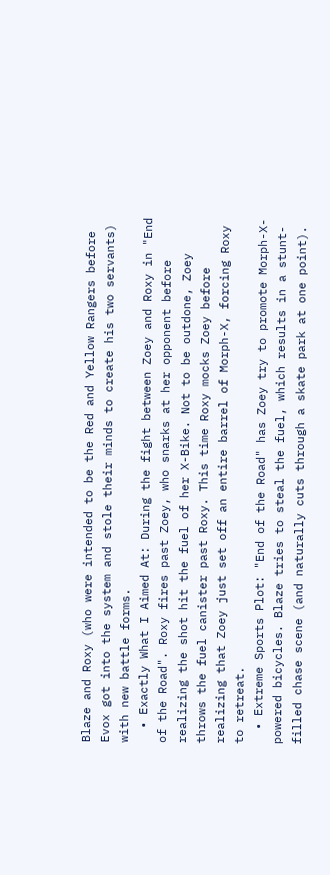Blaze and Roxy (who were intended to be the Red and Yellow Rangers before Evox got into the system and stole their minds to create his two servants) with new battle forms.
  • Exactly What I Aimed At: During the fight between Zoey and Roxy in "End of the Road". Roxy fires past Zoey, who snarks at her opponent before realizing the shot hit the fuel of her X-Bike. Not to be outdone, Zoey throws the fuel canister past Roxy. This time Roxy mocks Zoey before realizing that Zoey just set off an entire barrel of Morph-X, forcing Roxy to retreat.
  • Extreme Sports Plot: "End of the Road" has Zoey try to promote Morph-X-powered bicycles. Blaze tries to steal the fuel, which results in a stunt-filled chase scene (and naturally cuts through a skate park at one point).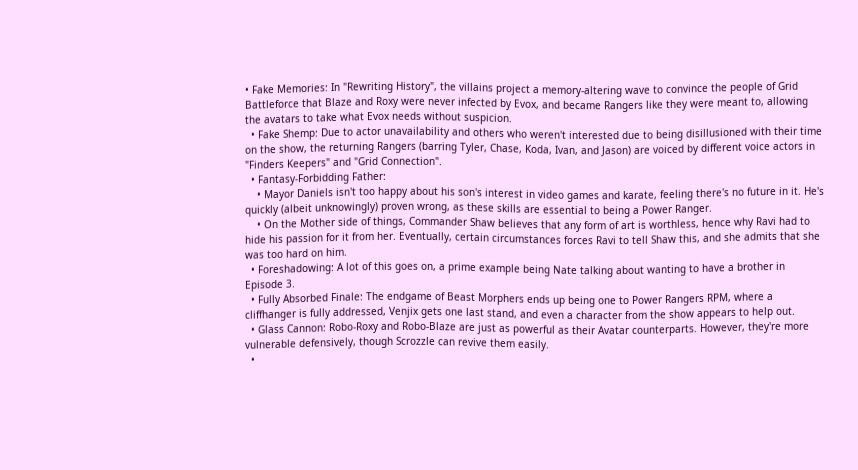• Fake Memories: In "Rewriting History", the villains project a memory-altering wave to convince the people of Grid Battleforce that Blaze and Roxy were never infected by Evox, and became Rangers like they were meant to, allowing the avatars to take what Evox needs without suspicion.
  • Fake Shemp: Due to actor unavailability and others who weren't interested due to being disillusioned with their time on the show, the returning Rangers (barring Tyler, Chase, Koda, Ivan, and Jason) are voiced by different voice actors in "Finders Keepers" and "Grid Connection".
  • Fantasy-Forbidding Father:
    • Mayor Daniels isn't too happy about his son's interest in video games and karate, feeling there's no future in it. He's quickly (albeit unknowingly) proven wrong, as these skills are essential to being a Power Ranger.
    • On the Mother side of things, Commander Shaw believes that any form of art is worthless, hence why Ravi had to hide his passion for it from her. Eventually, certain circumstances forces Ravi to tell Shaw this, and she admits that she was too hard on him.
  • Foreshadowing: A lot of this goes on, a prime example being Nate talking about wanting to have a brother in Episode 3.
  • Fully Absorbed Finale: The endgame of Beast Morphers ends up being one to Power Rangers RPM, where a cliffhanger is fully addressed, Venjix gets one last stand, and even a character from the show appears to help out.
  • Glass Cannon: Robo-Roxy and Robo-Blaze are just as powerful as their Avatar counterparts. However, they're more vulnerable defensively, though Scrozzle can revive them easily.
  •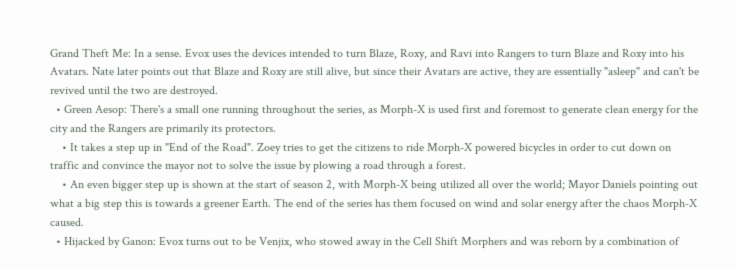Grand Theft Me: In a sense. Evox uses the devices intended to turn Blaze, Roxy, and Ravi into Rangers to turn Blaze and Roxy into his Avatars. Nate later points out that Blaze and Roxy are still alive, but since their Avatars are active, they are essentially "asleep" and can't be revived until the two are destroyed.
  • Green Aesop: There's a small one running throughout the series, as Morph-X is used first and foremost to generate clean energy for the city and the Rangers are primarily its protectors.
    • It takes a step up in "End of the Road". Zoey tries to get the citizens to ride Morph-X powered bicycles in order to cut down on traffic and convince the mayor not to solve the issue by plowing a road through a forest.
    • An even bigger step up is shown at the start of season 2, with Morph-X being utilized all over the world; Mayor Daniels pointing out what a big step this is towards a greener Earth. The end of the series has them focused on wind and solar energy after the chaos Morph-X caused.
  • Hijacked by Ganon: Evox turns out to be Venjix, who stowed away in the Cell Shift Morphers and was reborn by a combination of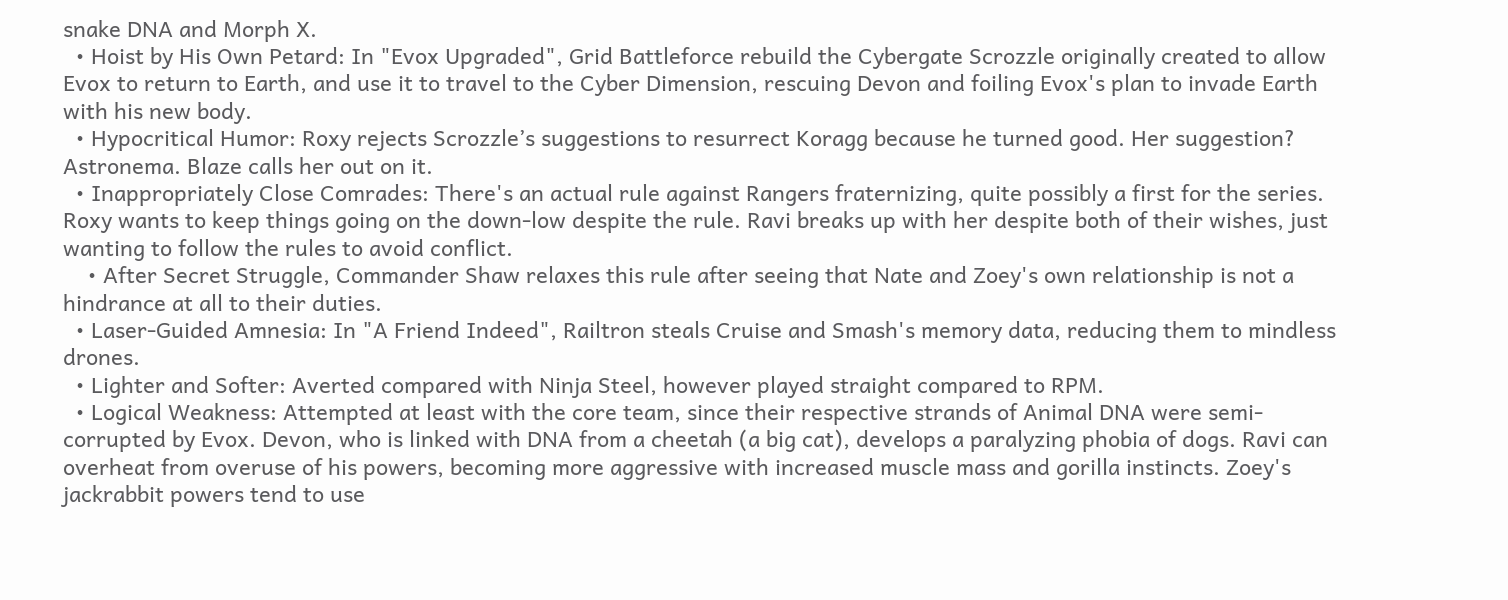snake DNA and Morph X.
  • Hoist by His Own Petard: In "Evox Upgraded", Grid Battleforce rebuild the Cybergate Scrozzle originally created to allow Evox to return to Earth, and use it to travel to the Cyber Dimension, rescuing Devon and foiling Evox's plan to invade Earth with his new body.
  • Hypocritical Humor: Roxy rejects Scrozzle’s suggestions to resurrect Koragg because he turned good. Her suggestion? Astronema. Blaze calls her out on it.
  • Inappropriately Close Comrades: There's an actual rule against Rangers fraternizing, quite possibly a first for the series. Roxy wants to keep things going on the down-low despite the rule. Ravi breaks up with her despite both of their wishes, just wanting to follow the rules to avoid conflict.
    • After Secret Struggle, Commander Shaw relaxes this rule after seeing that Nate and Zoey's own relationship is not a hindrance at all to their duties.
  • Laser-Guided Amnesia: In "A Friend Indeed", Railtron steals Cruise and Smash's memory data, reducing them to mindless drones.
  • Lighter and Softer: Averted compared with Ninja Steel, however played straight compared to RPM.
  • Logical Weakness: Attempted at least with the core team, since their respective strands of Animal DNA were semi-corrupted by Evox. Devon, who is linked with DNA from a cheetah (a big cat), develops a paralyzing phobia of dogs. Ravi can overheat from overuse of his powers, becoming more aggressive with increased muscle mass and gorilla instincts. Zoey's jackrabbit powers tend to use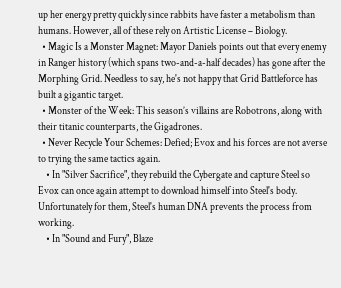up her energy pretty quickly since rabbits have faster a metabolism than humans. However, all of these rely on Artistic License – Biology.
  • Magic Is a Monster Magnet: Mayor Daniels points out that every enemy in Ranger history (which spans two-and-a-half decades) has gone after the Morphing Grid. Needless to say, he's not happy that Grid Battleforce has built a gigantic target.
  • Monster of the Week: This season’s villains are Robotrons, along with their titanic counterparts, the Gigadrones.
  • Never Recycle Your Schemes: Defied; Evox and his forces are not averse to trying the same tactics again.
    • In "Silver Sacrifice", they rebuild the Cybergate and capture Steel so Evox can once again attempt to download himself into Steel's body. Unfortunately for them, Steel's human DNA prevents the process from working.
    • In "Sound and Fury", Blaze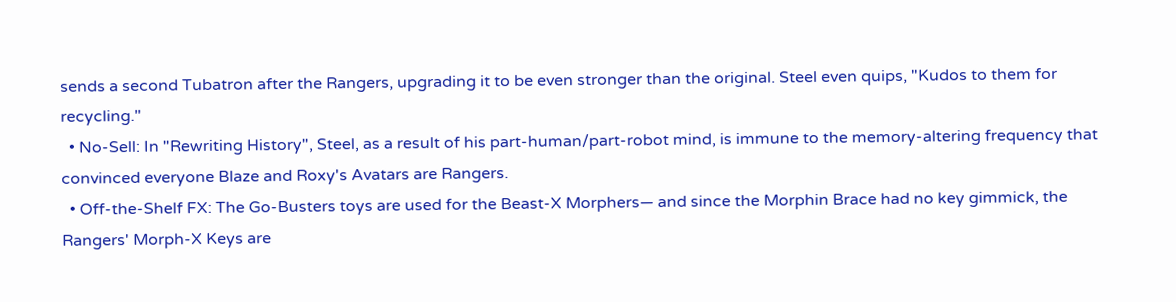sends a second Tubatron after the Rangers, upgrading it to be even stronger than the original. Steel even quips, "Kudos to them for recycling."
  • No-Sell: In "Rewriting History", Steel, as a result of his part-human/part-robot mind, is immune to the memory-altering frequency that convinced everyone Blaze and Roxy's Avatars are Rangers.
  • Off-the-Shelf FX: The Go-Busters toys are used for the Beast-X Morphers— and since the Morphin Brace had no key gimmick, the Rangers' Morph-X Keys are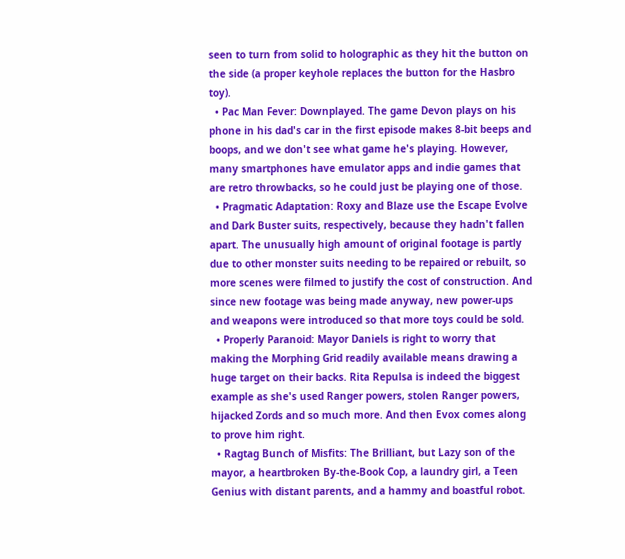seen to turn from solid to holographic as they hit the button on the side (a proper keyhole replaces the button for the Hasbro toy).
  • Pac Man Fever: Downplayed. The game Devon plays on his phone in his dad's car in the first episode makes 8-bit beeps and boops, and we don't see what game he's playing. However, many smartphones have emulator apps and indie games that are retro throwbacks, so he could just be playing one of those.
  • Pragmatic Adaptation: Roxy and Blaze use the Escape Evolve and Dark Buster suits, respectively, because they hadn't fallen apart. The unusually high amount of original footage is partly due to other monster suits needing to be repaired or rebuilt, so more scenes were filmed to justify the cost of construction. And since new footage was being made anyway, new power-ups and weapons were introduced so that more toys could be sold.
  • Properly Paranoid: Mayor Daniels is right to worry that making the Morphing Grid readily available means drawing a huge target on their backs. Rita Repulsa is indeed the biggest example as she's used Ranger powers, stolen Ranger powers, hijacked Zords and so much more. And then Evox comes along to prove him right.
  • Ragtag Bunch of Misfits: The Brilliant, but Lazy son of the mayor, a heartbroken By-the-Book Cop, a laundry girl, a Teen Genius with distant parents, and a hammy and boastful robot.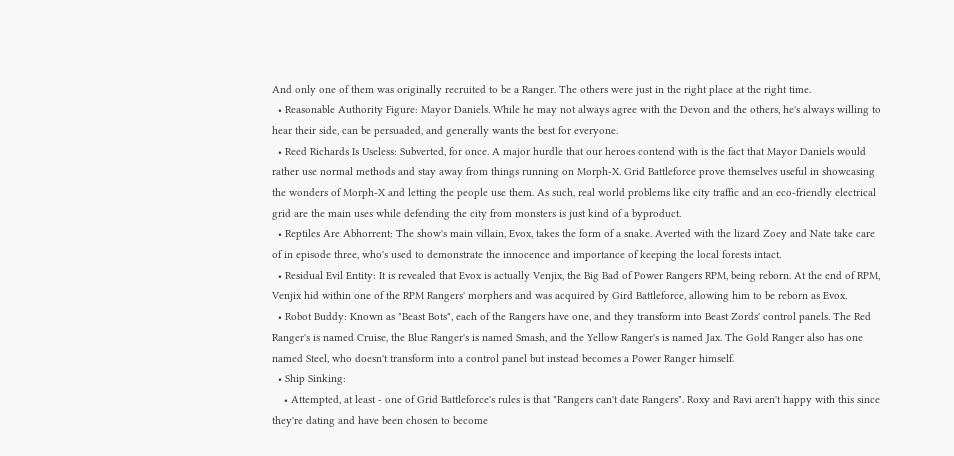And only one of them was originally recruited to be a Ranger. The others were just in the right place at the right time.
  • Reasonable Authority Figure: Mayor Daniels. While he may not always agree with the Devon and the others, he's always willing to hear their side, can be persuaded, and generally wants the best for everyone.
  • Reed Richards Is Useless: Subverted, for once. A major hurdle that our heroes contend with is the fact that Mayor Daniels would rather use normal methods and stay away from things running on Morph-X. Grid Battleforce prove themselves useful in showcasing the wonders of Morph-X and letting the people use them. As such, real world problems like city traffic and an eco-friendly electrical grid are the main uses while defending the city from monsters is just kind of a byproduct.
  • Reptiles Are Abhorrent: The show's main villain, Evox, takes the form of a snake. Averted with the lizard Zoey and Nate take care of in episode three, who's used to demonstrate the innocence and importance of keeping the local forests intact.
  • Residual Evil Entity: It is revealed that Evox is actually Venjix, the Big Bad of Power Rangers RPM, being reborn. At the end of RPM, Venjix hid within one of the RPM Rangers' morphers and was acquired by Gird Battleforce, allowing him to be reborn as Evox.
  • Robot Buddy: Known as "Beast Bots", each of the Rangers have one, and they transform into Beast Zords' control panels. The Red Ranger's is named Cruise, the Blue Ranger's is named Smash, and the Yellow Ranger's is named Jax. The Gold Ranger also has one named Steel, who doesn't transform into a control panel but instead becomes a Power Ranger himself.
  • Ship Sinking:
    • Attempted, at least - one of Grid Battleforce's rules is that "Rangers can't date Rangers". Roxy and Ravi aren't happy with this since they're dating and have been chosen to become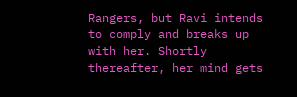Rangers, but Ravi intends to comply and breaks up with her. Shortly thereafter, her mind gets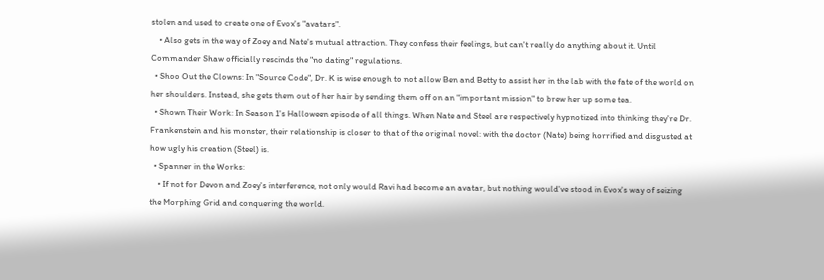stolen and used to create one of Evox's "avatars".
    • Also gets in the way of Zoey and Nate's mutual attraction. They confess their feelings, but can't really do anything about it. Until Commander Shaw officially rescinds the "no dating" regulations.
  • Shoo Out the Clowns: In "Source Code", Dr. K is wise enough to not allow Ben and Betty to assist her in the lab with the fate of the world on her shoulders. Instead, she gets them out of her hair by sending them off on an "important mission" to brew her up some tea.
  • Shown Their Work: In Season 1's Halloween episode of all things. When Nate and Steel are respectively hypnotized into thinking they're Dr. Frankenstein and his monster, their relationship is closer to that of the original novel: with the doctor (Nate) being horrified and disgusted at how ugly his creation (Steel) is.
  • Spanner in the Works:
    • If not for Devon and Zoey's interference, not only would Ravi had become an avatar, but nothing would've stood in Evox's way of seizing the Morphing Grid and conquering the world.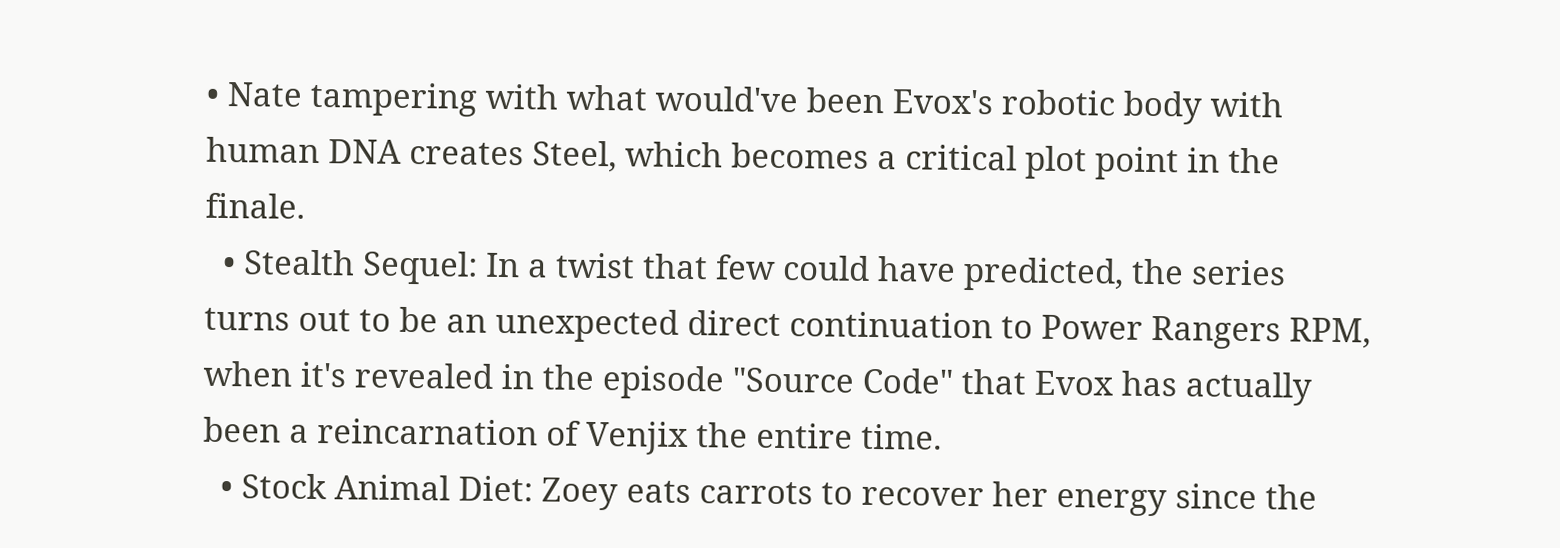• Nate tampering with what would've been Evox's robotic body with human DNA creates Steel, which becomes a critical plot point in the finale.
  • Stealth Sequel: In a twist that few could have predicted, the series turns out to be an unexpected direct continuation to Power Rangers RPM, when it's revealed in the episode "Source Code" that Evox has actually been a reincarnation of Venjix the entire time.
  • Stock Animal Diet: Zoey eats carrots to recover her energy since the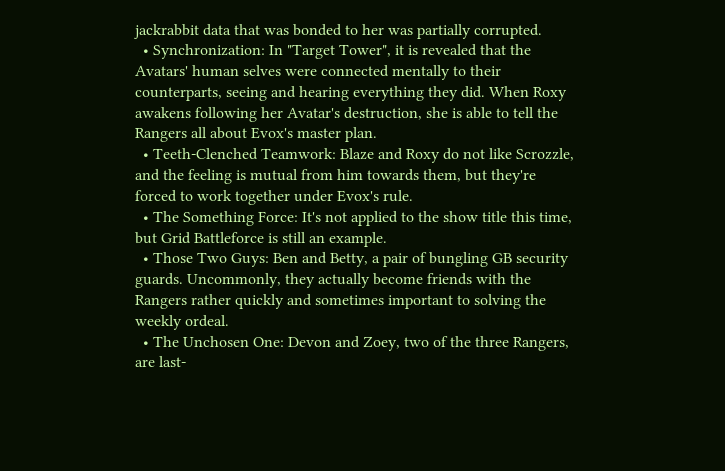jackrabbit data that was bonded to her was partially corrupted.
  • Synchronization: In "Target Tower", it is revealed that the Avatars' human selves were connected mentally to their counterparts, seeing and hearing everything they did. When Roxy awakens following her Avatar's destruction, she is able to tell the Rangers all about Evox's master plan.
  • Teeth-Clenched Teamwork: Blaze and Roxy do not like Scrozzle, and the feeling is mutual from him towards them, but they're forced to work together under Evox's rule.
  • The Something Force: It's not applied to the show title this time, but Grid Battleforce is still an example.
  • Those Two Guys: Ben and Betty, a pair of bungling GB security guards. Uncommonly, they actually become friends with the Rangers rather quickly and sometimes important to solving the weekly ordeal.
  • The Unchosen One: Devon and Zoey, two of the three Rangers, are last-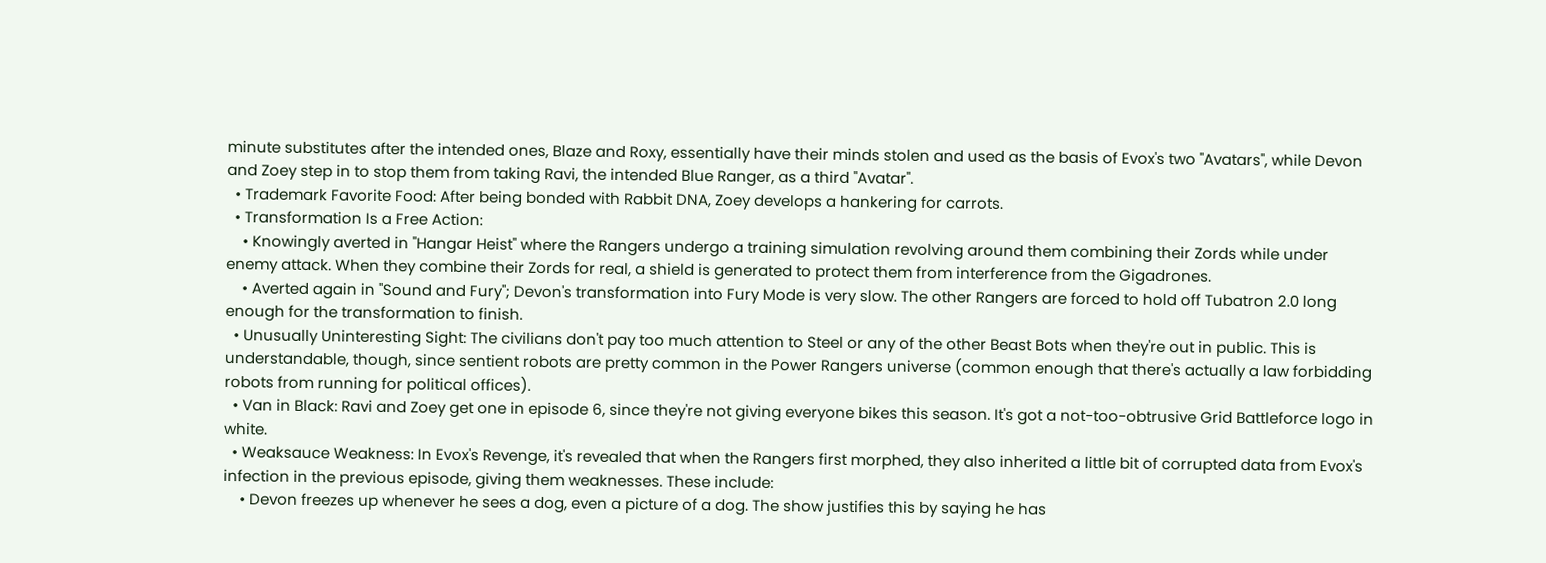minute substitutes after the intended ones, Blaze and Roxy, essentially have their minds stolen and used as the basis of Evox's two "Avatars", while Devon and Zoey step in to stop them from taking Ravi, the intended Blue Ranger, as a third "Avatar".
  • Trademark Favorite Food: After being bonded with Rabbit DNA, Zoey develops a hankering for carrots.
  • Transformation Is a Free Action:
    • Knowingly averted in "Hangar Heist" where the Rangers undergo a training simulation revolving around them combining their Zords while under enemy attack. When they combine their Zords for real, a shield is generated to protect them from interference from the Gigadrones.
    • Averted again in "Sound and Fury"; Devon's transformation into Fury Mode is very slow. The other Rangers are forced to hold off Tubatron 2.0 long enough for the transformation to finish.
  • Unusually Uninteresting Sight: The civilians don't pay too much attention to Steel or any of the other Beast Bots when they're out in public. This is understandable, though, since sentient robots are pretty common in the Power Rangers universe (common enough that there's actually a law forbidding robots from running for political offices).
  • Van in Black: Ravi and Zoey get one in episode 6, since they're not giving everyone bikes this season. It's got a not-too-obtrusive Grid Battleforce logo in white.
  • Weaksauce Weakness: In Evox's Revenge, it's revealed that when the Rangers first morphed, they also inherited a little bit of corrupted data from Evox's infection in the previous episode, giving them weaknesses. These include:
    • Devon freezes up whenever he sees a dog, even a picture of a dog. The show justifies this by saying he has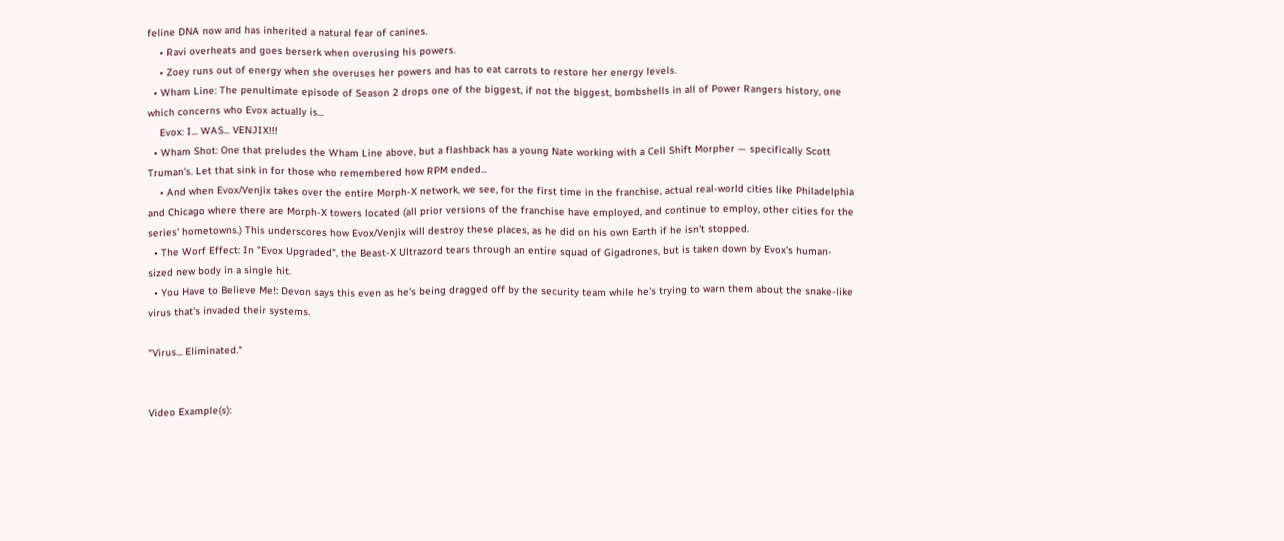feline DNA now and has inherited a natural fear of canines.
    • Ravi overheats and goes berserk when overusing his powers.
    • Zoey runs out of energy when she overuses her powers and has to eat carrots to restore her energy levels.
  • Wham Line: The penultimate episode of Season 2 drops one of the biggest, if not the biggest, bombshells in all of Power Rangers history, one which concerns who Evox actually is...
    Evox: I... WAS... VENJIX!!!
  • Wham Shot: One that preludes the Wham Line above, but a flashback has a young Nate working with a Cell Shift Morpher — specifically Scott Truman's. Let that sink in for those who remembered how RPM ended...
    • And when Evox/Venjix takes over the entire Morph-X network, we see, for the first time in the franchise, actual real-world cities like Philadelphia and Chicago where there are Morph-X towers located (all prior versions of the franchise have employed, and continue to employ, other cities for the series' hometowns.) This underscores how Evox/Venjix will destroy these places, as he did on his own Earth if he isn't stopped.
  • The Worf Effect: In "Evox Upgraded", the Beast-X Ultrazord tears through an entire squad of Gigadrones, but is taken down by Evox's human-sized new body in a single hit.
  • You Have to Believe Me!: Devon says this even as he's being dragged off by the security team while he's trying to warn them about the snake-like virus that's invaded their systems.

"Virus... Eliminated."


Video Example(s):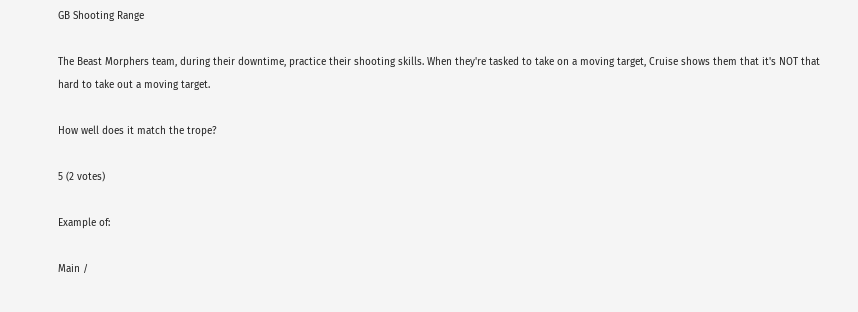GB Shooting Range

The Beast Morphers team, during their downtime, practice their shooting skills. When they're tasked to take on a moving target, Cruise shows them that it's NOT that hard to take out a moving target.

How well does it match the trope?

5 (2 votes)

Example of:

Main /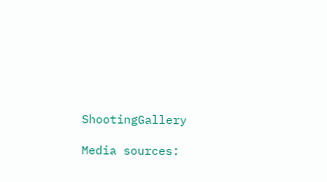ShootingGallery

Media sources: